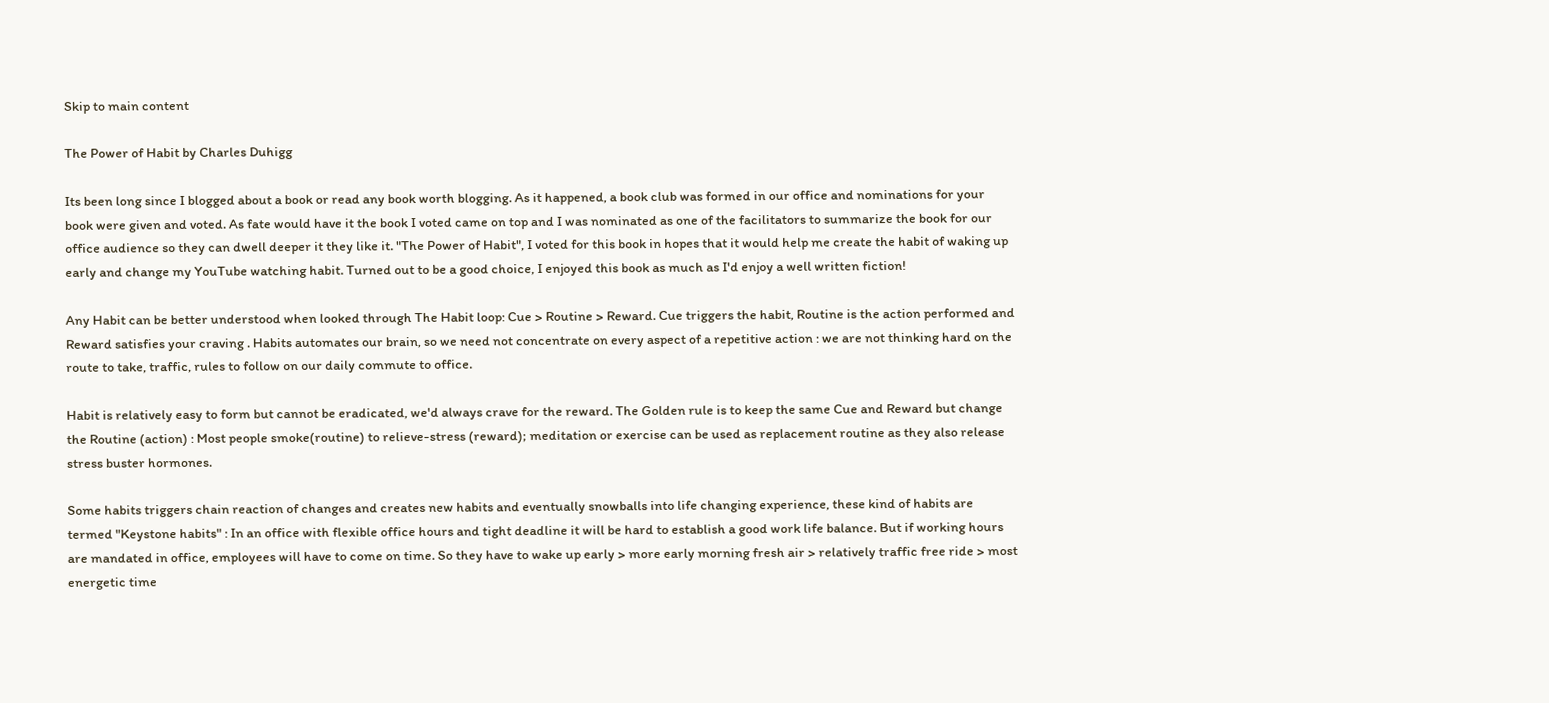Skip to main content

The Power of Habit by Charles Duhigg

Its been long since I blogged about a book or read any book worth blogging. As it happened, a book club was formed in our office and nominations for your book were given and voted. As fate would have it the book I voted came on top and I was nominated as one of the facilitators to summarize the book for our office audience so they can dwell deeper it they like it. "The Power of Habit", I voted for this book in hopes that it would help me create the habit of waking up early and change my YouTube watching habit. Turned out to be a good choice, I enjoyed this book as much as I'd enjoy a well written fiction!

Any Habit can be better understood when looked through The Habit loop: Cue > Routine > Reward. Cue triggers the habit, Routine is the action performed and Reward satisfies your craving . Habits automates our brain, so we need not concentrate on every aspect of a repetitive action : we are not thinking hard on the route to take, traffic, rules to follow on our daily commute to office.

Habit is relatively easy to form but cannot be eradicated, we'd always crave for the reward. The Golden rule is to keep the same Cue and Reward but change the Routine (action) : Most people smoke(routine) to relieve-stress (reward); meditation or exercise can be used as replacement routine as they also release stress buster hormones.

Some habits triggers chain reaction of changes and creates new habits and eventually snowballs into life changing experience, these kind of habits are termed "Keystone habits" : In an office with flexible office hours and tight deadline it will be hard to establish a good work life balance. But if working hours are mandated in office, employees will have to come on time. So they have to wake up early > more early morning fresh air > relatively traffic free ride > most energetic time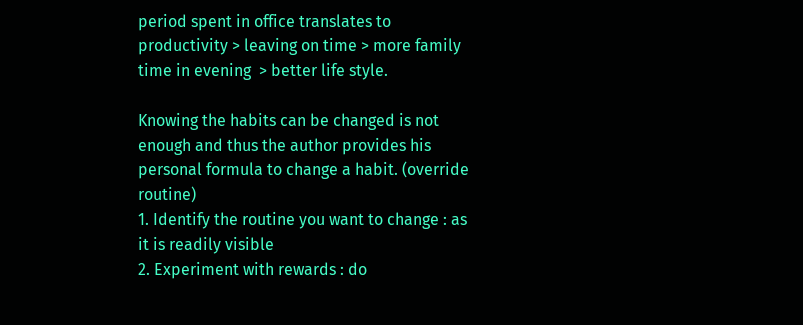period spent in office translates to productivity > leaving on time > more family time in evening  > better life style.

Knowing the habits can be changed is not enough and thus the author provides his personal formula to change a habit. (override routine)
1. Identify the routine you want to change : as it is readily visible
2. Experiment with rewards : do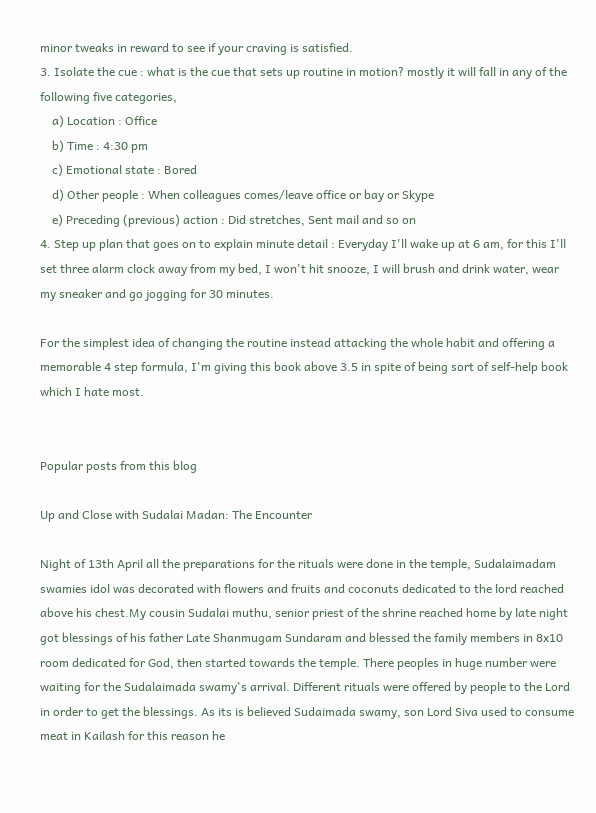minor tweaks in reward to see if your craving is satisfied.
3. Isolate the cue : what is the cue that sets up routine in motion? mostly it will fall in any of the following five categories,
    a) Location : Office
    b) Time : 4:30 pm
    c) Emotional state : Bored
    d) Other people : When colleagues comes/leave office or bay or Skype
    e) Preceding (previous) action : Did stretches, Sent mail and so on
4. Step up plan that goes on to explain minute detail : Everyday I'll wake up at 6 am, for this I'll set three alarm clock away from my bed, I won't hit snooze, I will brush and drink water, wear my sneaker and go jogging for 30 minutes.

For the simplest idea of changing the routine instead attacking the whole habit and offering a memorable 4 step formula, I'm giving this book above 3.5 in spite of being sort of self-help book which I hate most.


Popular posts from this blog

Up and Close with Sudalai Madan: The Encounter

Night of 13th April all the preparations for the rituals were done in the temple, Sudalaimadam swamies idol was decorated with flowers and fruits and coconuts dedicated to the lord reached above his chest.My cousin Sudalai muthu, senior priest of the shrine reached home by late night got blessings of his father Late Shanmugam Sundaram and blessed the family members in 8x10 room dedicated for God, then started towards the temple. There peoples in huge number were waiting for the Sudalaimada swamy's arrival. Different rituals were offered by people to the Lord in order to get the blessings. As its is believed Sudaimada swamy, son Lord Siva used to consume meat in Kailash for this reason he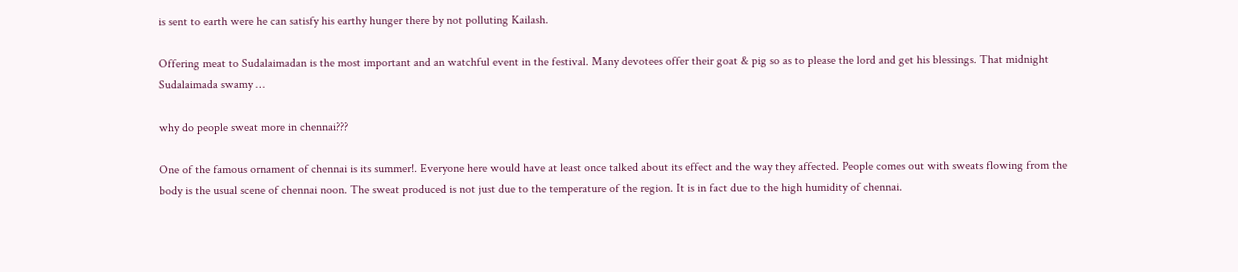is sent to earth were he can satisfy his earthy hunger there by not polluting Kailash.

Offering meat to Sudalaimadan is the most important and an watchful event in the festival. Many devotees offer their goat & pig so as to please the lord and get his blessings. That midnight Sudalaimada swamy …

why do people sweat more in chennai???

One of the famous ornament of chennai is its summer!. Everyone here would have at least once talked about its effect and the way they affected. People comes out with sweats flowing from the body is the usual scene of chennai noon. The sweat produced is not just due to the temperature of the region. It is in fact due to the high humidity of chennai.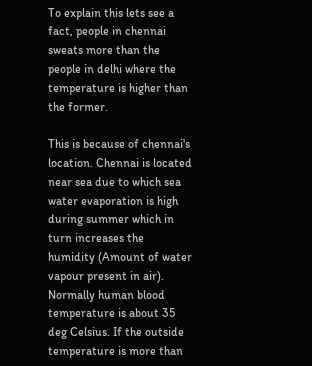To explain this lets see a fact, people in chennai sweats more than the people in delhi where the temperature is higher than the former.

This is because of chennai's location. Chennai is located near sea due to which sea water evaporation is high during summer which in turn increases the humidity (Amount of water vapour present in air).
Normally human blood temperature is about 35 deg Celsius. If the outside temperature is more than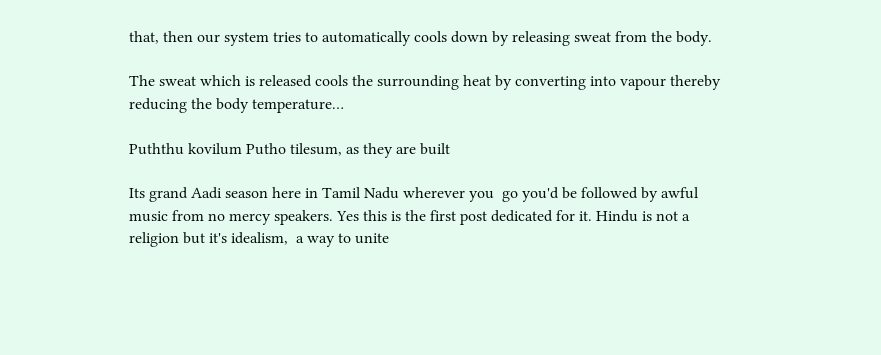that, then our system tries to automatically cools down by releasing sweat from the body.

The sweat which is released cools the surrounding heat by converting into vapour thereby reducing the body temperature…

Puththu kovilum Putho tilesum, as they are built

Its grand Aadi season here in Tamil Nadu wherever you  go you'd be followed by awful music from no mercy speakers. Yes this is the first post dedicated for it. Hindu is not a religion but it's idealism,  a way to unite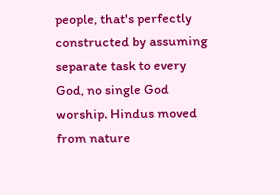people, that's perfectly constructed by assuming separate task to every God, no single God worship. Hindus moved from nature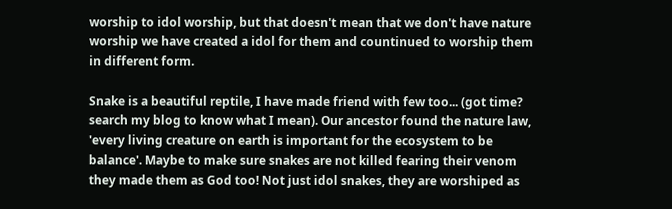worship to idol worship, but that doesn't mean that we don't have nature worship we have created a idol for them and countinued to worship them in different form.

Snake is a beautiful reptile, I have made friend with few too... (got time? search my blog to know what I mean). Our ancestor found the nature law, 'every living creature on earth is important for the ecosystem to be balance'. Maybe to make sure snakes are not killed fearing their venom they made them as God too! Not just idol snakes, they are worshiped as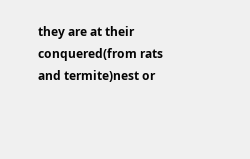they are at their conquered(from rats and termite)nest or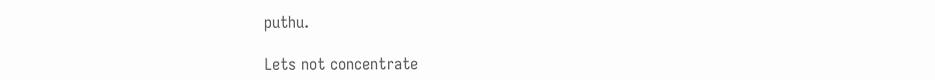puthu.

Lets not concentrate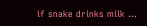if snake drinks milk …